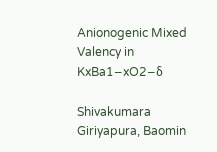Anionogenic Mixed Valency in KxBa1−xO2−δ

Shivakumara Giriyapura, Baomin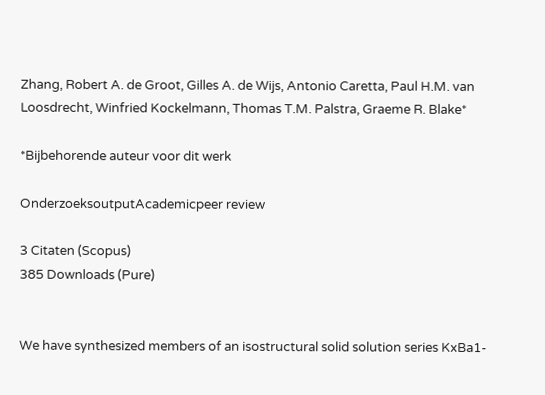Zhang, Robert A. de Groot, Gilles A. de Wijs, Antonio Caretta, Paul H.M. van Loosdrecht, Winfried Kockelmann, Thomas T.M. Palstra, Graeme R. Blake*

*Bijbehorende auteur voor dit werk

OnderzoeksoutputAcademicpeer review

3 Citaten (Scopus)
385 Downloads (Pure)


We have synthesized members of an isostructural solid solution series KxBa1-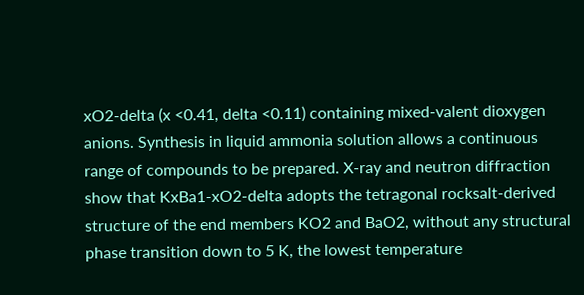xO2-delta (x <0.41, delta <0.11) containing mixed-valent dioxygen anions. Synthesis in liquid ammonia solution allows a continuous range of compounds to be prepared. X-ray and neutron diffraction show that KxBa1-xO2-delta adopts the tetragonal rocksalt-derived structure of the end members KO2 and BaO2, without any structural phase transition down to 5 K, the lowest temperature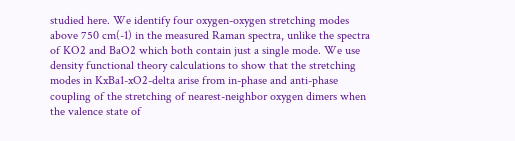studied here. We identify four oxygen-oxygen stretching modes above 750 cm(-1) in the measured Raman spectra, unlike the spectra of KO2 and BaO2 which both contain just a single mode. We use density functional theory calculations to show that the stretching modes in KxBa1-xO2-delta arise from in-phase and anti-phase coupling of the stretching of nearest-neighbor oxygen dimers when the valence state of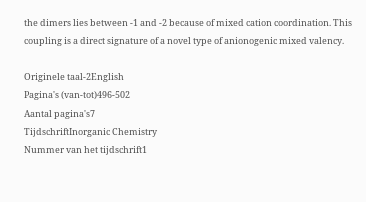the dimers lies between -1 and -2 because of mixed cation coordination. This coupling is a direct signature of a novel type of anionogenic mixed valency.

Originele taal-2English
Pagina's (van-tot)496-502
Aantal pagina's7
TijdschriftInorganic Chemistry
Nummer van het tijdschrift1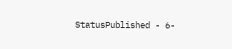StatusPublished - 6-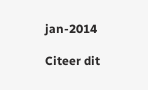jan-2014

Citeer dit